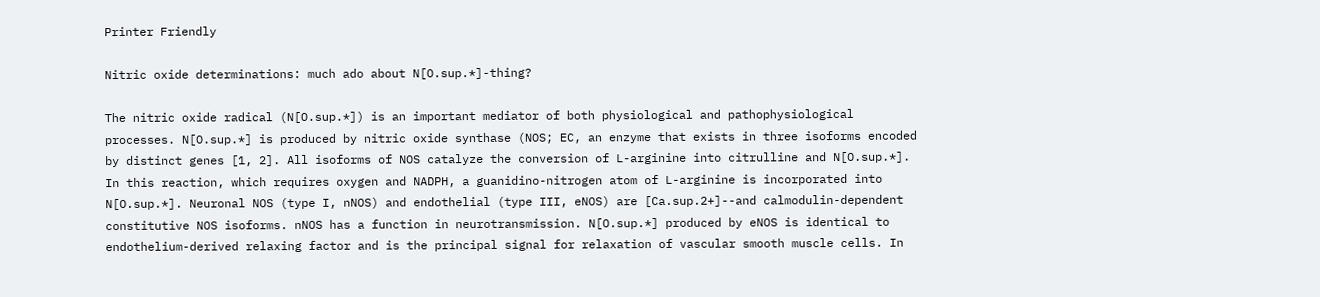Printer Friendly

Nitric oxide determinations: much ado about N[O.sup.*]-thing?

The nitric oxide radical (N[O.sup.*]) is an important mediator of both physiological and pathophysiological processes. N[O.sup.*] is produced by nitric oxide synthase (NOS; EC, an enzyme that exists in three isoforms encoded by distinct genes [1, 2]. All isoforms of NOS catalyze the conversion of L-arginine into citrulline and N[O.sup.*]. In this reaction, which requires oxygen and NADPH, a guanidino-nitrogen atom of L-arginine is incorporated into N[O.sup.*]. Neuronal NOS (type I, nNOS) and endothelial (type III, eNOS) are [Ca.sup.2+]--and calmodulin-dependent constitutive NOS isoforms. nNOS has a function in neurotransmission. N[O.sup.*] produced by eNOS is identical to endothelium-derived relaxing factor and is the principal signal for relaxation of vascular smooth muscle cells. In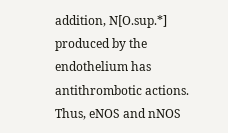addition, N[O.sup.*] produced by the endothelium has antithrombotic actions. Thus, eNOS and nNOS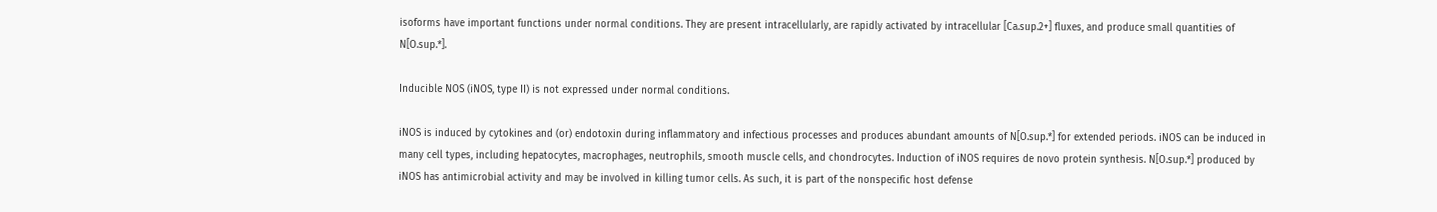isoforms have important functions under normal conditions. They are present intracellularly, are rapidly activated by intracellular [Ca.sup.2+] fluxes, and produce small quantities of N[O.sup.*].

Inducible NOS (iNOS, type II) is not expressed under normal conditions.

iNOS is induced by cytokines and (or) endotoxin during inflammatory and infectious processes and produces abundant amounts of N[O.sup.*] for extended periods. iNOS can be induced in many cell types, including hepatocytes, macrophages, neutrophils, smooth muscle cells, and chondrocytes. Induction of iNOS requires de novo protein synthesis. N[O.sup.*] produced by iNOS has antimicrobial activity and may be involved in killing tumor cells. As such, it is part of the nonspecific host defense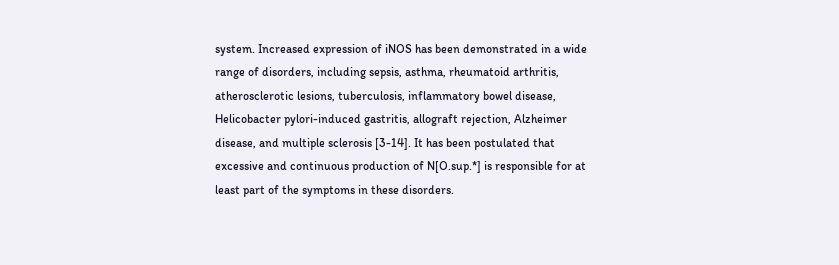system. Increased expression of iNOS has been demonstrated in a wide range of disorders, including sepsis, asthma, rheumatoid arthritis, atherosclerotic lesions, tuberculosis, inflammatory bowel disease, Helicobacter pylori-induced gastritis, allograft rejection, Alzheimer disease, and multiple sclerosis [3-14]. It has been postulated that excessive and continuous production of N[O.sup.*] is responsible for at least part of the symptoms in these disorders.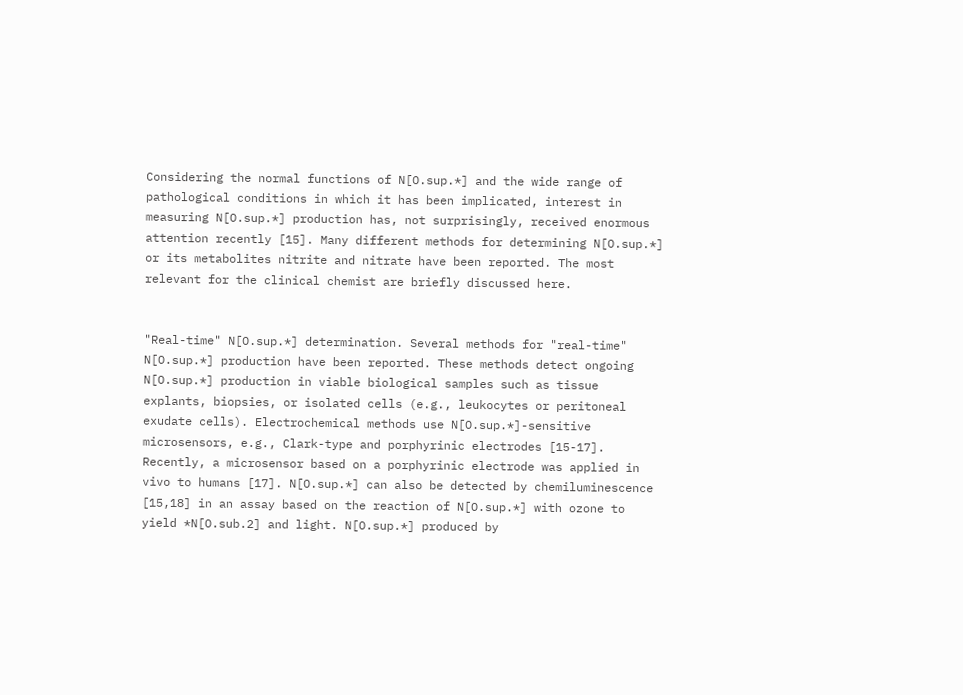Considering the normal functions of N[O.sup.*] and the wide range of pathological conditions in which it has been implicated, interest in measuring N[O.sup.*] production has, not surprisingly, received enormous attention recently [15]. Many different methods for determining N[O.sup.*] or its metabolites nitrite and nitrate have been reported. The most relevant for the clinical chemist are briefly discussed here.


"Real-time" N[O.sup.*] determination. Several methods for "real-time" N[O.sup.*] production have been reported. These methods detect ongoing N[O.sup.*] production in viable biological samples such as tissue explants, biopsies, or isolated cells (e.g., leukocytes or peritoneal exudate cells). Electrochemical methods use N[O.sup.*]-sensitive microsensors, e.g., Clark-type and porphyrinic electrodes [15-17]. Recently, a microsensor based on a porphyrinic electrode was applied in vivo to humans [17]. N[O.sup.*] can also be detected by chemiluminescence [15,18] in an assay based on the reaction of N[O.sup.*] with ozone to yield *N[O.sub.2] and light. N[O.sup.*] produced by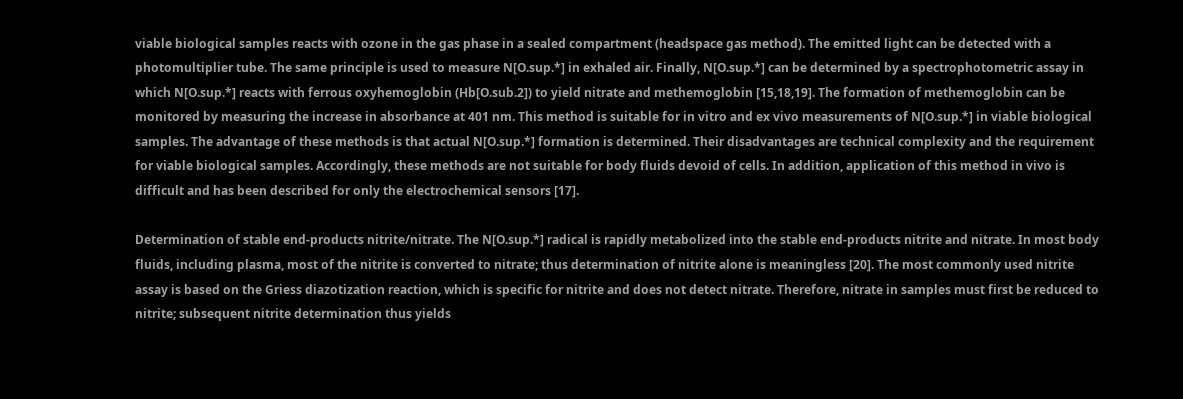viable biological samples reacts with ozone in the gas phase in a sealed compartment (headspace gas method). The emitted light can be detected with a photomultiplier tube. The same principle is used to measure N[O.sup.*] in exhaled air. Finally, N[O.sup.*] can be determined by a spectrophotometric assay in which N[O.sup.*] reacts with ferrous oxyhemoglobin (Hb[O.sub.2]) to yield nitrate and methemoglobin [15,18,19]. The formation of methemoglobin can be monitored by measuring the increase in absorbance at 401 nm. This method is suitable for in vitro and ex vivo measurements of N[O.sup.*] in viable biological samples. The advantage of these methods is that actual N[O.sup.*] formation is determined. Their disadvantages are technical complexity and the requirement for viable biological samples. Accordingly, these methods are not suitable for body fluids devoid of cells. In addition, application of this method in vivo is difficult and has been described for only the electrochemical sensors [17].

Determination of stable end-products nitrite/nitrate. The N[O.sup.*] radical is rapidly metabolized into the stable end-products nitrite and nitrate. In most body fluids, including plasma, most of the nitrite is converted to nitrate; thus determination of nitrite alone is meaningless [20]. The most commonly used nitrite assay is based on the Griess diazotization reaction, which is specific for nitrite and does not detect nitrate. Therefore, nitrate in samples must first be reduced to nitrite; subsequent nitrite determination thus yields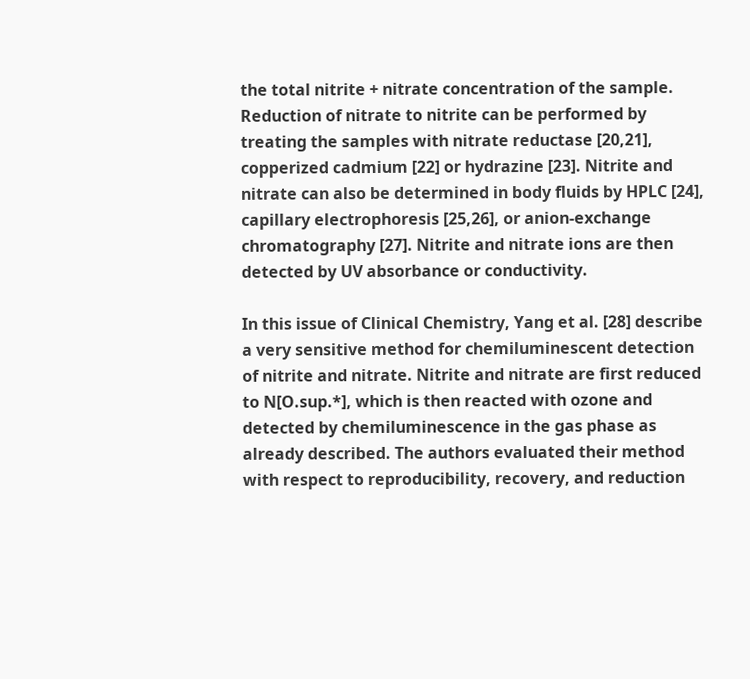the total nitrite + nitrate concentration of the sample. Reduction of nitrate to nitrite can be performed by treating the samples with nitrate reductase [20,21], copperized cadmium [22] or hydrazine [23]. Nitrite and nitrate can also be determined in body fluids by HPLC [24], capillary electrophoresis [25,26], or anion-exchange chromatography [27]. Nitrite and nitrate ions are then detected by UV absorbance or conductivity.

In this issue of Clinical Chemistry, Yang et al. [28] describe a very sensitive method for chemiluminescent detection of nitrite and nitrate. Nitrite and nitrate are first reduced to N[O.sup.*], which is then reacted with ozone and detected by chemiluminescence in the gas phase as already described. The authors evaluated their method with respect to reproducibility, recovery, and reduction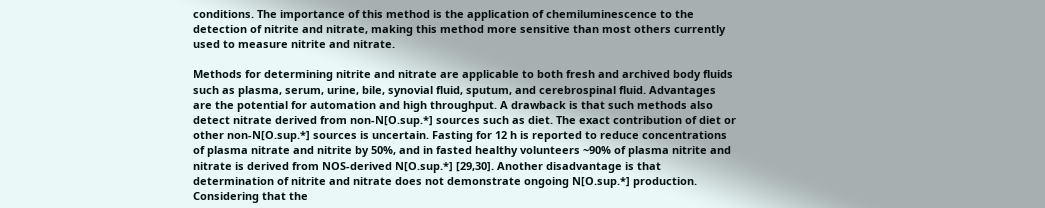conditions. The importance of this method is the application of chemiluminescence to the detection of nitrite and nitrate, making this method more sensitive than most others currently used to measure nitrite and nitrate.

Methods for determining nitrite and nitrate are applicable to both fresh and archived body fluids such as plasma, serum, urine, bile, synovial fluid, sputum, and cerebrospinal fluid. Advantages are the potential for automation and high throughput. A drawback is that such methods also detect nitrate derived from non-N[O.sup.*] sources such as diet. The exact contribution of diet or other non-N[O.sup.*] sources is uncertain. Fasting for 12 h is reported to reduce concentrations of plasma nitrate and nitrite by 50%, and in fasted healthy volunteers ~90% of plasma nitrite and nitrate is derived from NOS-derived N[O.sup.*] [29,30]. Another disadvantage is that determination of nitrite and nitrate does not demonstrate ongoing N[O.sup.*] production. Considering that the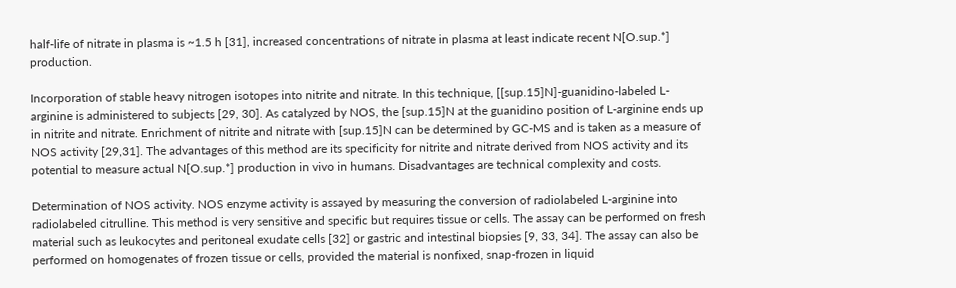half-life of nitrate in plasma is ~1.5 h [31], increased concentrations of nitrate in plasma at least indicate recent N[O.sup.*] production.

Incorporation of stable heavy nitrogen isotopes into nitrite and nitrate. In this technique, [[sup.15]N]-guanidino-labeled L-arginine is administered to subjects [29, 30]. As catalyzed by NOS, the [sup.15]N at the guanidino position of L-arginine ends up in nitrite and nitrate. Enrichment of nitrite and nitrate with [sup.15]N can be determined by GC-MS and is taken as a measure of NOS activity [29,31]. The advantages of this method are its specificity for nitrite and nitrate derived from NOS activity and its potential to measure actual N[O.sup.*] production in vivo in humans. Disadvantages are technical complexity and costs.

Determination of NOS activity. NOS enzyme activity is assayed by measuring the conversion of radiolabeled L-arginine into radiolabeled citrulline. This method is very sensitive and specific but requires tissue or cells. The assay can be performed on fresh material such as leukocytes and peritoneal exudate cells [32] or gastric and intestinal biopsies [9, 33, 34]. The assay can also be performed on homogenates of frozen tissue or cells, provided the material is nonfixed, snap-frozen in liquid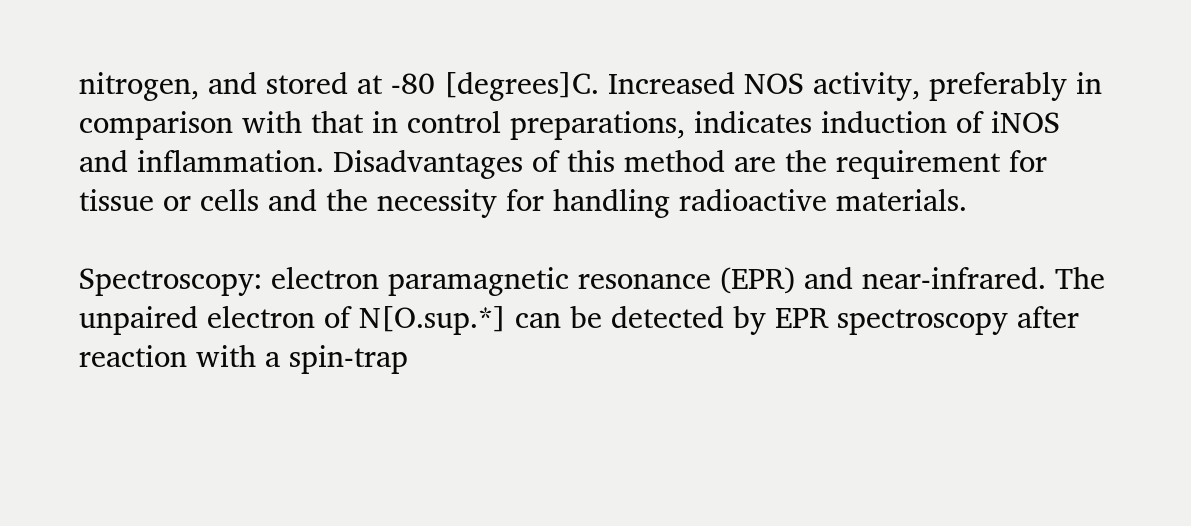nitrogen, and stored at -80 [degrees]C. Increased NOS activity, preferably in comparison with that in control preparations, indicates induction of iNOS and inflammation. Disadvantages of this method are the requirement for tissue or cells and the necessity for handling radioactive materials.

Spectroscopy: electron paramagnetic resonance (EPR) and near-infrared. The unpaired electron of N[O.sup.*] can be detected by EPR spectroscopy after reaction with a spin-trap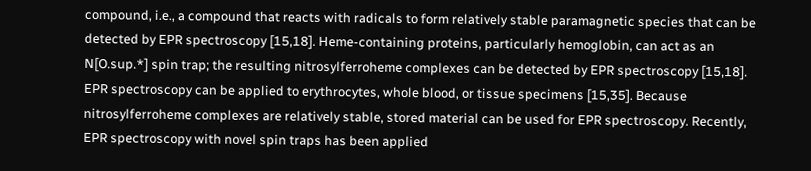compound, i.e., a compound that reacts with radicals to form relatively stable paramagnetic species that can be detected by EPR spectroscopy [15,18]. Heme-containing proteins, particularly hemoglobin, can act as an N[O.sup.*] spin trap; the resulting nitrosylferroheme complexes can be detected by EPR spectroscopy [15,18]. EPR spectroscopy can be applied to erythrocytes, whole blood, or tissue specimens [15,35]. Because nitrosylferroheme complexes are relatively stable, stored material can be used for EPR spectroscopy. Recently, EPR spectroscopy with novel spin traps has been applied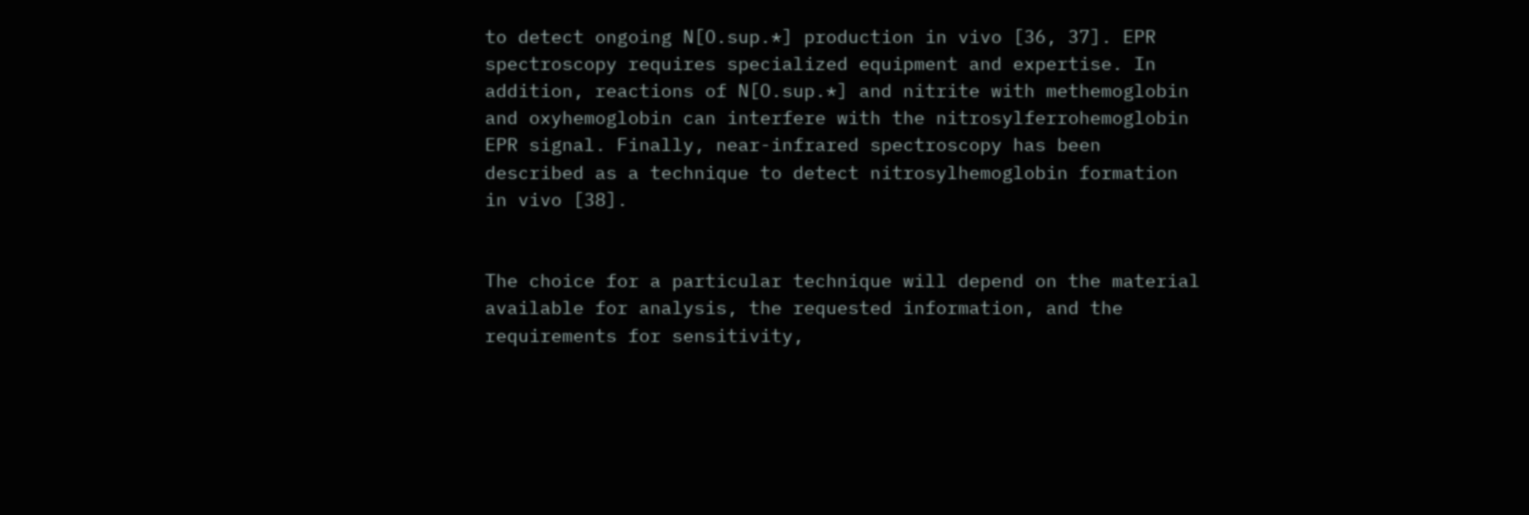to detect ongoing N[O.sup.*] production in vivo [36, 37]. EPR spectroscopy requires specialized equipment and expertise. In addition, reactions of N[O.sup.*] and nitrite with methemoglobin and oxyhemoglobin can interfere with the nitrosylferrohemoglobin EPR signal. Finally, near-infrared spectroscopy has been described as a technique to detect nitrosylhemoglobin formation in vivo [38].


The choice for a particular technique will depend on the material available for analysis, the requested information, and the requirements for sensitivity,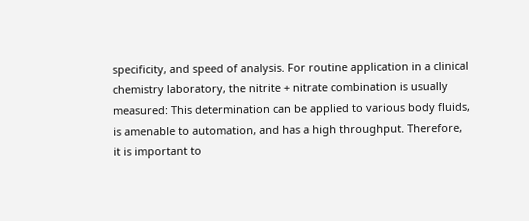specificity, and speed of analysis. For routine application in a clinical chemistry laboratory, the nitrite + nitrate combination is usually measured: This determination can be applied to various body fluids, is amenable to automation, and has a high throughput. Therefore, it is important to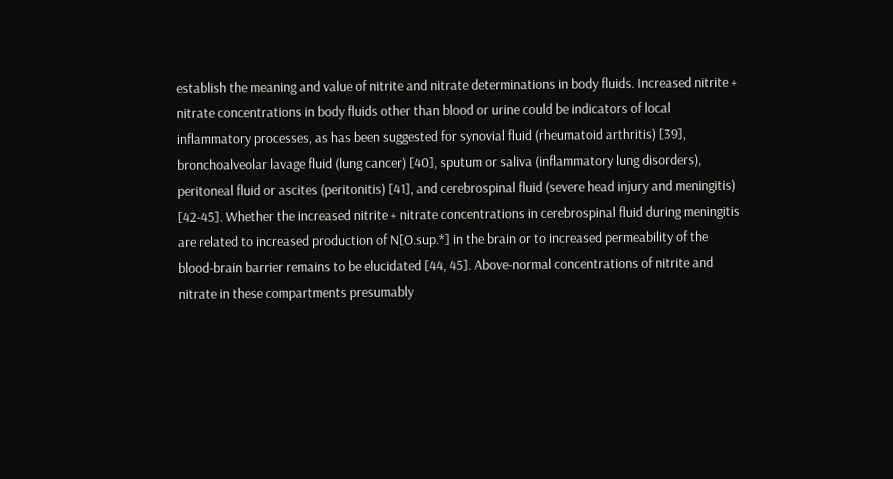establish the meaning and value of nitrite and nitrate determinations in body fluids. Increased nitrite + nitrate concentrations in body fluids other than blood or urine could be indicators of local inflammatory processes, as has been suggested for synovial fluid (rheumatoid arthritis) [39], bronchoalveolar lavage fluid (lung cancer) [40], sputum or saliva (inflammatory lung disorders), peritoneal fluid or ascites (peritonitis) [41], and cerebrospinal fluid (severe head injury and meningitis) [42-45]. Whether the increased nitrite + nitrate concentrations in cerebrospinal fluid during meningitis are related to increased production of N[O.sup.*] in the brain or to increased permeability of the blood-brain barrier remains to be elucidated [44, 45]. Above-normal concentrations of nitrite and nitrate in these compartments presumably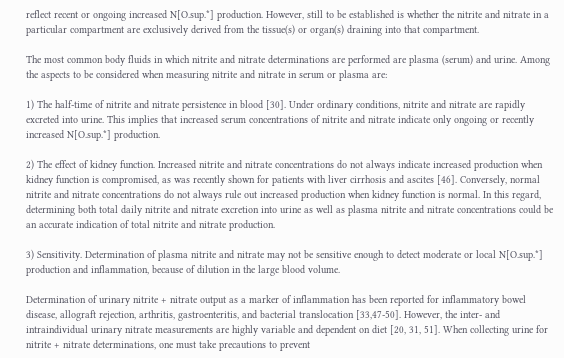reflect recent or ongoing increased N[O.sup.*] production. However, still to be established is whether the nitrite and nitrate in a particular compartment are exclusively derived from the tissue(s) or organ(s) draining into that compartment.

The most common body fluids in which nitrite and nitrate determinations are performed are plasma (serum) and urine. Among the aspects to be considered when measuring nitrite and nitrate in serum or plasma are:

1) The half-time of nitrite and nitrate persistence in blood [30]. Under ordinary conditions, nitrite and nitrate are rapidly excreted into urine. This implies that increased serum concentrations of nitrite and nitrate indicate only ongoing or recently increased N[O.sup.*] production.

2) The effect of kidney function. Increased nitrite and nitrate concentrations do not always indicate increased production when kidney function is compromised, as was recently shown for patients with liver cirrhosis and ascites [46]. Conversely, normal nitrite and nitrate concentrations do not always rule out increased production when kidney function is normal. In this regard, determining both total daily nitrite and nitrate excretion into urine as well as plasma nitrite and nitrate concentrations could be an accurate indication of total nitrite and nitrate production.

3) Sensitivity. Determination of plasma nitrite and nitrate may not be sensitive enough to detect moderate or local N[O.sup.*] production and inflammation, because of dilution in the large blood volume.

Determination of urinary nitrite + nitrate output as a marker of inflammation has been reported for inflammatory bowel disease, allograft rejection, arthritis, gastroenteritis, and bacterial translocation [33,47-50]. However, the inter- and intraindividual urinary nitrate measurements are highly variable and dependent on diet [20, 31, 51]. When collecting urine for nitrite + nitrate determinations, one must take precautions to prevent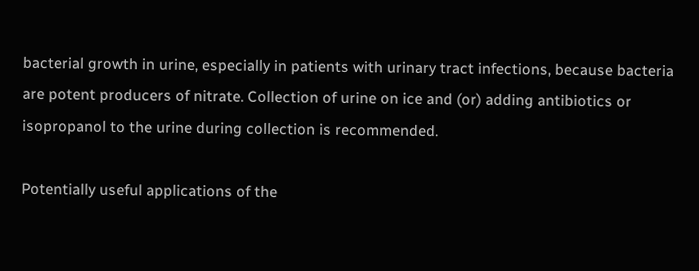bacterial growth in urine, especially in patients with urinary tract infections, because bacteria are potent producers of nitrate. Collection of urine on ice and (or) adding antibiotics or isopropanol to the urine during collection is recommended.

Potentially useful applications of the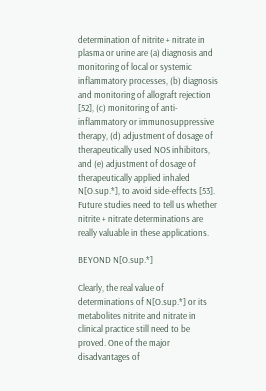determination of nitrite + nitrate in plasma or urine are (a) diagnosis and monitoring of local or systemic inflammatory processes, (b) diagnosis and monitoring of allograft rejection [52], (c) monitoring of anti-inflammatory or immunosuppressive therapy, (d) adjustment of dosage of therapeutically used NOS inhibitors, and (e) adjustment of dosage of therapeutically applied inhaled N[O.sup.*], to avoid side-effects [53]. Future studies need to tell us whether nitrite + nitrate determinations are really valuable in these applications.

BEYOND N[O.sup.*]

Clearly, the real value of determinations of N[O.sup.*] or its metabolites nitrite and nitrate in clinical practice still need to be proved. One of the major disadvantages of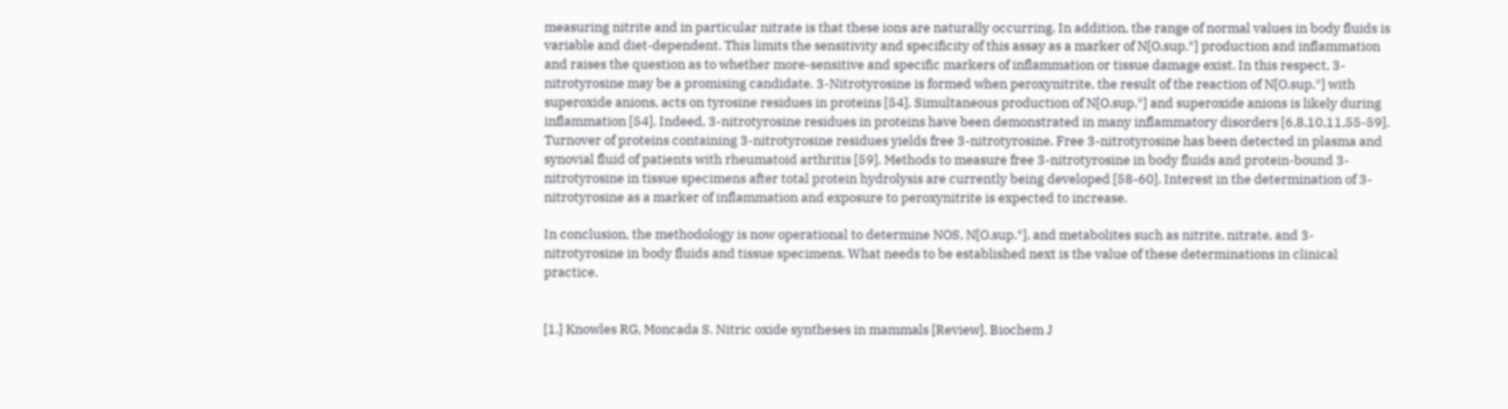measuring nitrite and in particular nitrate is that these ions are naturally occurring. In addition, the range of normal values in body fluids is variable and diet-dependent. This limits the sensitivity and specificity of this assay as a marker of N[O.sup.*] production and inflammation and raises the question as to whether more-sensitive and specific markers of inflammation or tissue damage exist. In this respect, 3-nitrotyrosine may be a promising candidate. 3-Nitrotyrosine is formed when peroxynitrite, the result of the reaction of N[O.sup.*] with superoxide anions, acts on tyrosine residues in proteins [54]. Simultaneous production of N[O.sup.*] and superoxide anions is likely during inflammation [54]. Indeed, 3-nitrotyrosine residues in proteins have been demonstrated in many inflammatory disorders [6,8,10,11,55-59]. Turnover of proteins containing 3-nitrotyrosine residues yields free 3-nitrotyrosine. Free 3-nitrotyrosine has been detected in plasma and synovial fluid of patients with rheumatoid arthritis [59]. Methods to measure free 3-nitrotyrosine in body fluids and protein-bound 3-nitrotyrosine in tissue specimens after total protein hydrolysis are currently being developed [58-60]. Interest in the determination of 3-nitrotyrosine as a marker of inflammation and exposure to peroxynitrite is expected to increase.

In conclusion, the methodology is now operational to determine NOS, N[O.sup.*], and metabolites such as nitrite, nitrate, and 3-nitrotyrosine in body fluids and tissue specimens. What needs to be established next is the value of these determinations in clinical practice.


[1.] Knowles RG, Moncada S. Nitric oxide syntheses in mammals [Review]. Biochem J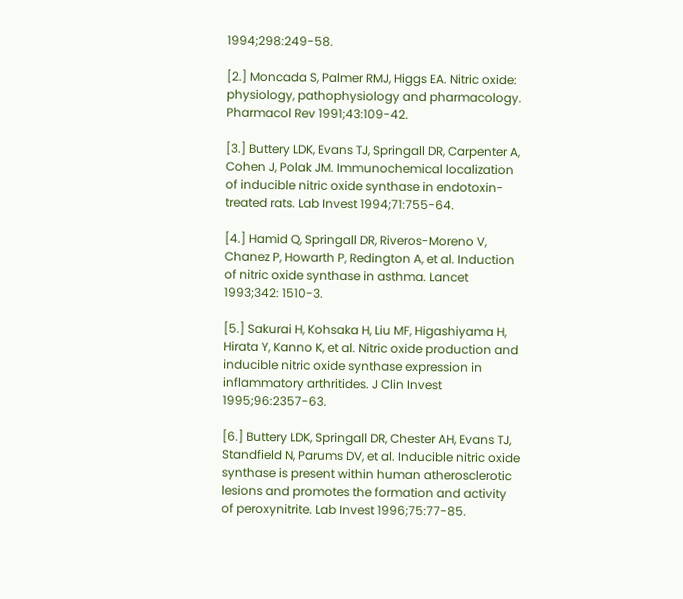1994;298:249-58.

[2.] Moncada S, Palmer RMJ, Higgs EA. Nitric oxide: physiology, pathophysiology and pharmacology. Pharmacol Rev 1991;43:109-42.

[3.] Buttery LDK, Evans TJ, Springall DR, Carpenter A, Cohen J, Polak JM. Immunochemical localization of inducible nitric oxide synthase in endotoxin-treated rats. Lab Invest 1994;71:755-64.

[4.] Hamid Q, Springall DR, Riveros-Moreno V, Chanez P, Howarth P, Redington A, et al. Induction of nitric oxide synthase in asthma. Lancet 1993;342: 1510-3.

[5.] Sakurai H, Kohsaka H, Liu MF, Higashiyama H, Hirata Y, Kanno K, et al. Nitric oxide production and inducible nitric oxide synthase expression in inflammatory arthritides. J Clin Invest 1995;96:2357-63.

[6.] Buttery LDK, Springall DR, Chester AH, Evans TJ, Standfield N, Parums DV, et al. Inducible nitric oxide synthase is present within human atherosclerotic lesions and promotes the formation and activity of peroxynitrite. Lab Invest 1996;75:77-85.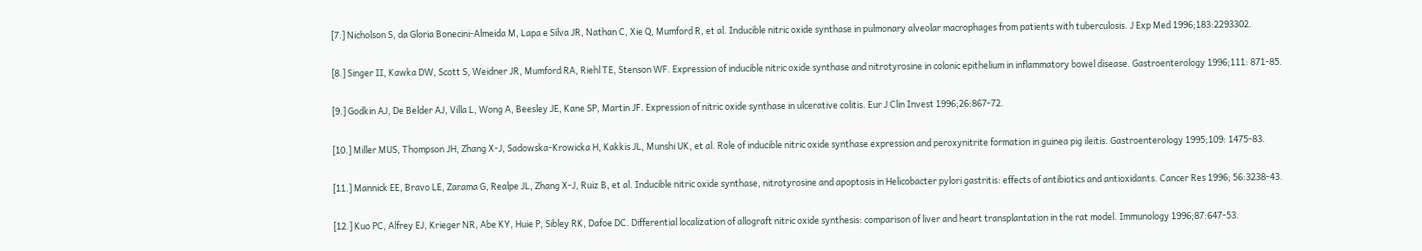[7.] Nicholson S, da Gloria Bonecini-Almeida M, Lapa e Silva JR, Nathan C, Xie Q, Mumford R, et al. Inducible nitric oxide synthase in pulmonary alveolar macrophages from patients with tuberculosis. J Exp Med 1996;183:2293302.

[8.] Singer II, Kawka DW, Scott S, Weidner JR, Mumford RA, Riehl TE, Stenson WF. Expression of inducible nitric oxide synthase and nitrotyrosine in colonic epithelium in inflammatory bowel disease. Gastroenterology 1996;111: 871-85.

[9.] Godkin AJ, De Belder AJ, Villa L, Wong A, Beesley JE, Kane SP, Martin JF. Expression of nitric oxide synthase in ulcerative colitis. Eur J Clin Invest 1996;26:867-72.

[10.] Miller MUS, Thompson JH, Zhang X-J, Sadowska-Krowicka H, Kakkis JL, Munshi UK, et al. Role of inducible nitric oxide synthase expression and peroxynitrite formation in guinea pig ileitis. Gastroenterology 1995;109: 1475-83.

[11.] Mannick EE, Bravo LE, Zarama G, Realpe JL, Zhang X-J, Ruiz B, et al. Inducible nitric oxide synthase, nitrotyrosine and apoptosis in Helicobacter pylori gastritis: effects of antibiotics and antioxidants. Cancer Res 1996; 56:3238-43.

[12.] Kuo PC, Alfrey EJ, Krieger NR, Abe KY, Huie P, Sibley RK, Dafoe DC. Differential localization of allograft nitric oxide synthesis: comparison of liver and heart transplantation in the rat model. Immunology 1996;87:647-53.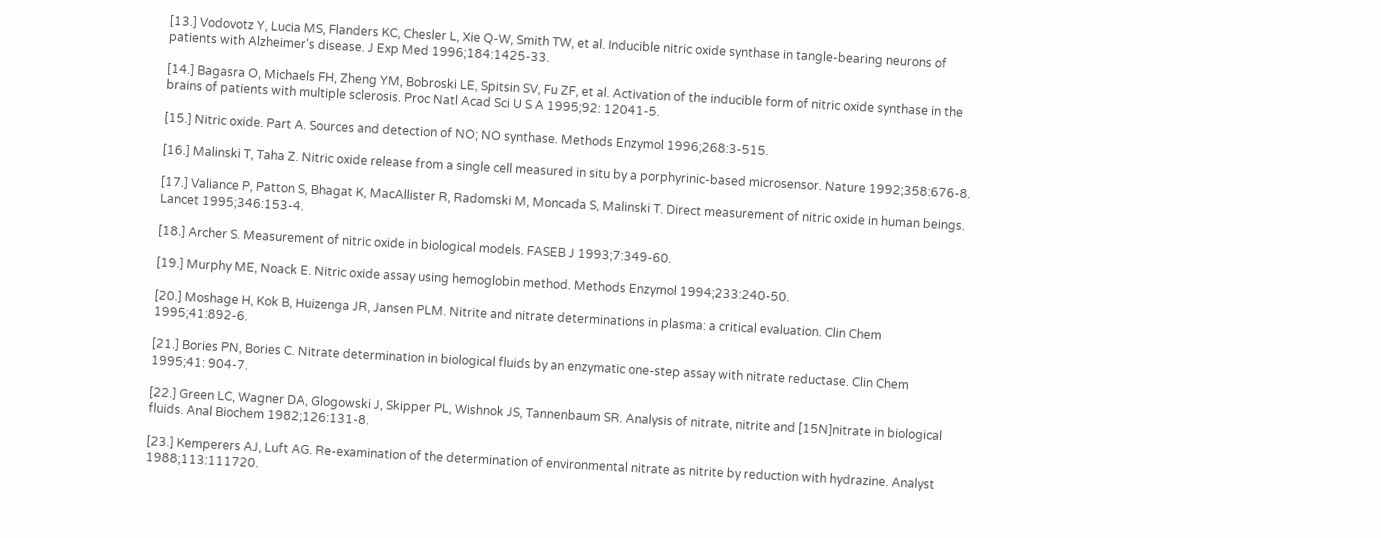[13.] Vodovotz Y, Lucia MS, Flanders KC, Chesler L, Xie Q-W, Smith TW, et al. Inducible nitric oxide synthase in tangle-bearing neurons of patients with Alzheimer's disease. J Exp Med 1996;184:1425-33.

[14.] Bagasra O, Michaels FH, Zheng YM, Bobroski LE, Spitsin SV, Fu ZF, et al. Activation of the inducible form of nitric oxide synthase in the brains of patients with multiple sclerosis. Proc Natl Acad Sci U S A 1995;92: 12041-5.

[15.] Nitric oxide. Part A. Sources and detection of NO; NO synthase. Methods Enzymol 1996;268:3-515.

[16.] Malinski T, Taha Z. Nitric oxide release from a single cell measured in situ by a porphyrinic-based microsensor. Nature 1992;358:676-8.

[17.] Valiance P, Patton S, Bhagat K, MacAllister R, Radomski M, Moncada S, Malinski T. Direct measurement of nitric oxide in human beings. Lancet 1995;346:153-4.

[18.] Archer S. Measurement of nitric oxide in biological models. FASEB J 1993;7:349-60.

[19.] Murphy ME, Noack E. Nitric oxide assay using hemoglobin method. Methods Enzymol 1994;233:240-50.

[20.] Moshage H, Kok B, Huizenga JR, Jansen PLM. Nitrite and nitrate determinations in plasma: a critical evaluation. Clin Chem 1995;41:892-6.

[21.] Bories PN, Bories C. Nitrate determination in biological fluids by an enzymatic one-step assay with nitrate reductase. Clin Chem 1995;41: 904-7.

[22.] Green LC, Wagner DA, Glogowski J, Skipper PL, Wishnok JS, Tannenbaum SR. Analysis of nitrate, nitrite and [15N]nitrate in biological fluids. Anal Biochem 1982;126:131-8.

[23.] Kemperers AJ, Luft AG. Re-examination of the determination of environmental nitrate as nitrite by reduction with hydrazine. Analyst 1988;113:111720.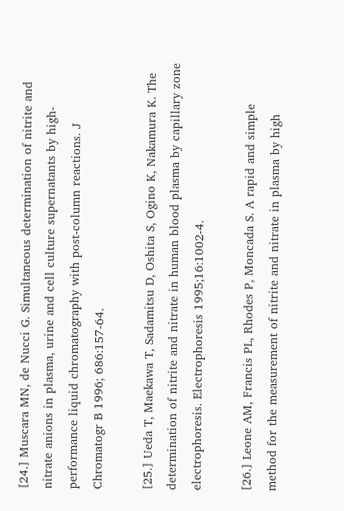[24.] Muscara MN, de Nucci G. Simultaneous determination of nitrite and nitrate anions in plasma, urine and cell culture supernatants by high-performance liquid chromatography with post-column reactions. J Chromatogr B 1996; 686:157-64.

[25.] Ueda T, Maekawa T, Sadamitsu D, Oshita S, Ogino K, Nakamura K. The determination of nitrite and nitrate in human blood plasma by capillary zone electrophoresis. Electrophoresis 1995;16:1002-4.

[26.] Leone AM, Francis PL, Rhodes P, Moncada S. A rapid and simple method for the measurement of nitrite and nitrate in plasma by high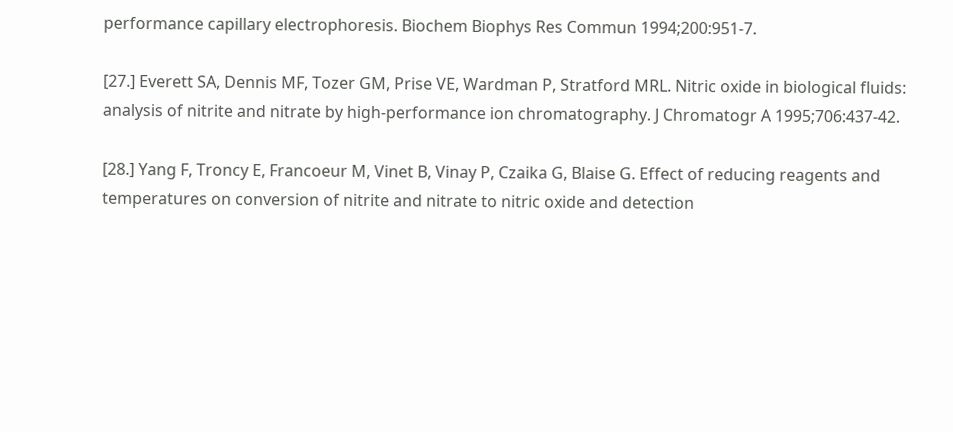performance capillary electrophoresis. Biochem Biophys Res Commun 1994;200:951-7.

[27.] Everett SA, Dennis MF, Tozer GM, Prise VE, Wardman P, Stratford MRL. Nitric oxide in biological fluids: analysis of nitrite and nitrate by high-performance ion chromatography. J Chromatogr A 1995;706:437-42.

[28.] Yang F, Troncy E, Francoeur M, Vinet B, Vinay P, Czaika G, Blaise G. Effect of reducing reagents and temperatures on conversion of nitrite and nitrate to nitric oxide and detection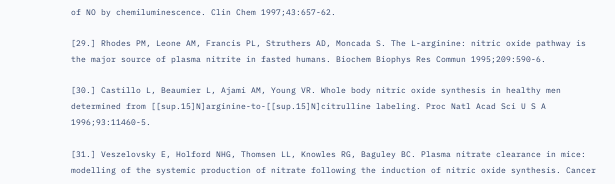of NO by chemiluminescence. Clin Chem 1997;43:657-62.

[29.] Rhodes PM, Leone AM, Francis PL, Struthers AD, Moncada S. The L-arginine: nitric oxide pathway is the major source of plasma nitrite in fasted humans. Biochem Biophys Res Commun 1995;209:590-6.

[30.] Castillo L, Beaumier L, Ajami AM, Young VR. Whole body nitric oxide synthesis in healthy men determined from [[sup.15]N]arginine-to-[[sup.15]N]citrulline labeling. Proc Natl Acad Sci U S A 1996;93:11460-5.

[31.] Veszelovsky E, Holford NHG, Thomsen LL, Knowles RG, Baguley BC. Plasma nitrate clearance in mice: modelling of the systemic production of nitrate following the induction of nitric oxide synthesis. Cancer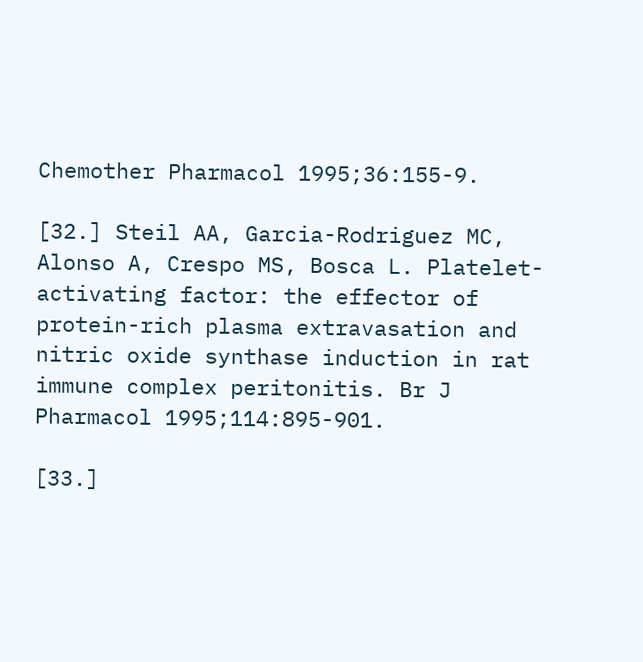Chemother Pharmacol 1995;36:155-9.

[32.] Steil AA, Garcia-Rodriguez MC, Alonso A, Crespo MS, Bosca L. Platelet-activating factor: the effector of protein-rich plasma extravasation and nitric oxide synthase induction in rat immune complex peritonitis. Br J Pharmacol 1995;114:895-901.

[33.]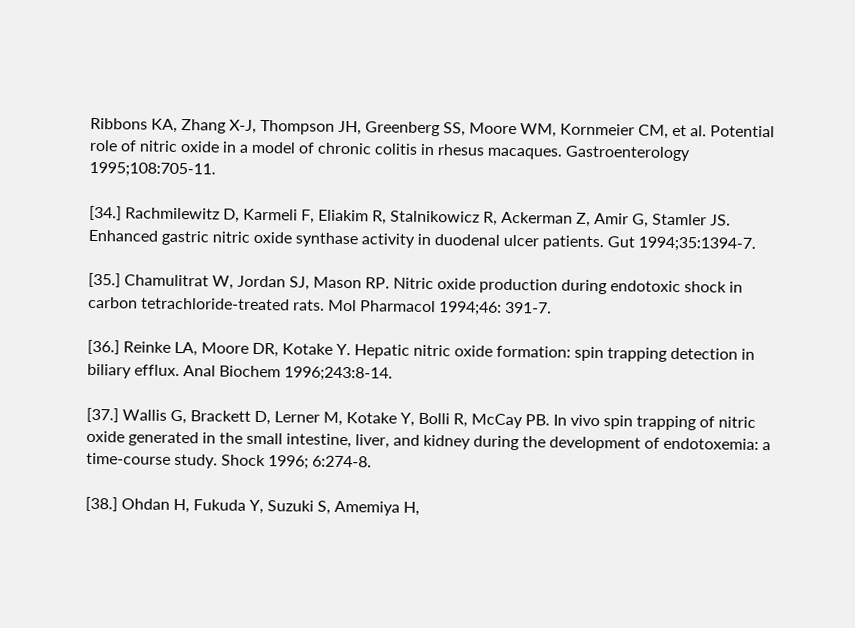Ribbons KA, Zhang X-J, Thompson JH, Greenberg SS, Moore WM, Kornmeier CM, et al. Potential role of nitric oxide in a model of chronic colitis in rhesus macaques. Gastroenterology 1995;108:705-11.

[34.] Rachmilewitz D, Karmeli F, Eliakim R, Stalnikowicz R, Ackerman Z, Amir G, Stamler JS. Enhanced gastric nitric oxide synthase activity in duodenal ulcer patients. Gut 1994;35:1394-7.

[35.] Chamulitrat W, Jordan SJ, Mason RP. Nitric oxide production during endotoxic shock in carbon tetrachloride-treated rats. Mol Pharmacol 1994;46: 391-7.

[36.] Reinke LA, Moore DR, Kotake Y. Hepatic nitric oxide formation: spin trapping detection in biliary efflux. Anal Biochem 1996;243:8-14.

[37.] Wallis G, Brackett D, Lerner M, Kotake Y, Bolli R, McCay PB. In vivo spin trapping of nitric oxide generated in the small intestine, liver, and kidney during the development of endotoxemia: a time-course study. Shock 1996; 6:274-8.

[38.] Ohdan H, Fukuda Y, Suzuki S, Amemiya H,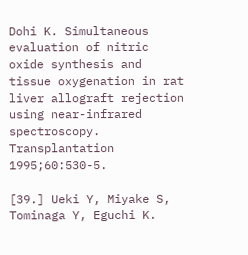Dohi K. Simultaneous evaluation of nitric oxide synthesis and tissue oxygenation in rat liver allograft rejection using near-infrared spectroscopy. Transplantation 1995;60:530-5.

[39.] Ueki Y, Miyake S, Tominaga Y, Eguchi K.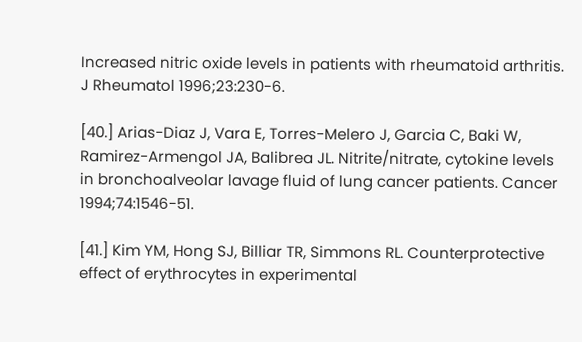Increased nitric oxide levels in patients with rheumatoid arthritis. J Rheumatol 1996;23:230-6.

[40.] Arias-Diaz J, Vara E, Torres-Melero J, Garcia C, Baki W, Ramirez-Armengol JA, Balibrea JL. Nitrite/nitrate, cytokine levels in bronchoalveolar lavage fluid of lung cancer patients. Cancer 1994;74:1546-51.

[41.] Kim YM, Hong SJ, Billiar TR, Simmons RL. Counterprotective effect of erythrocytes in experimental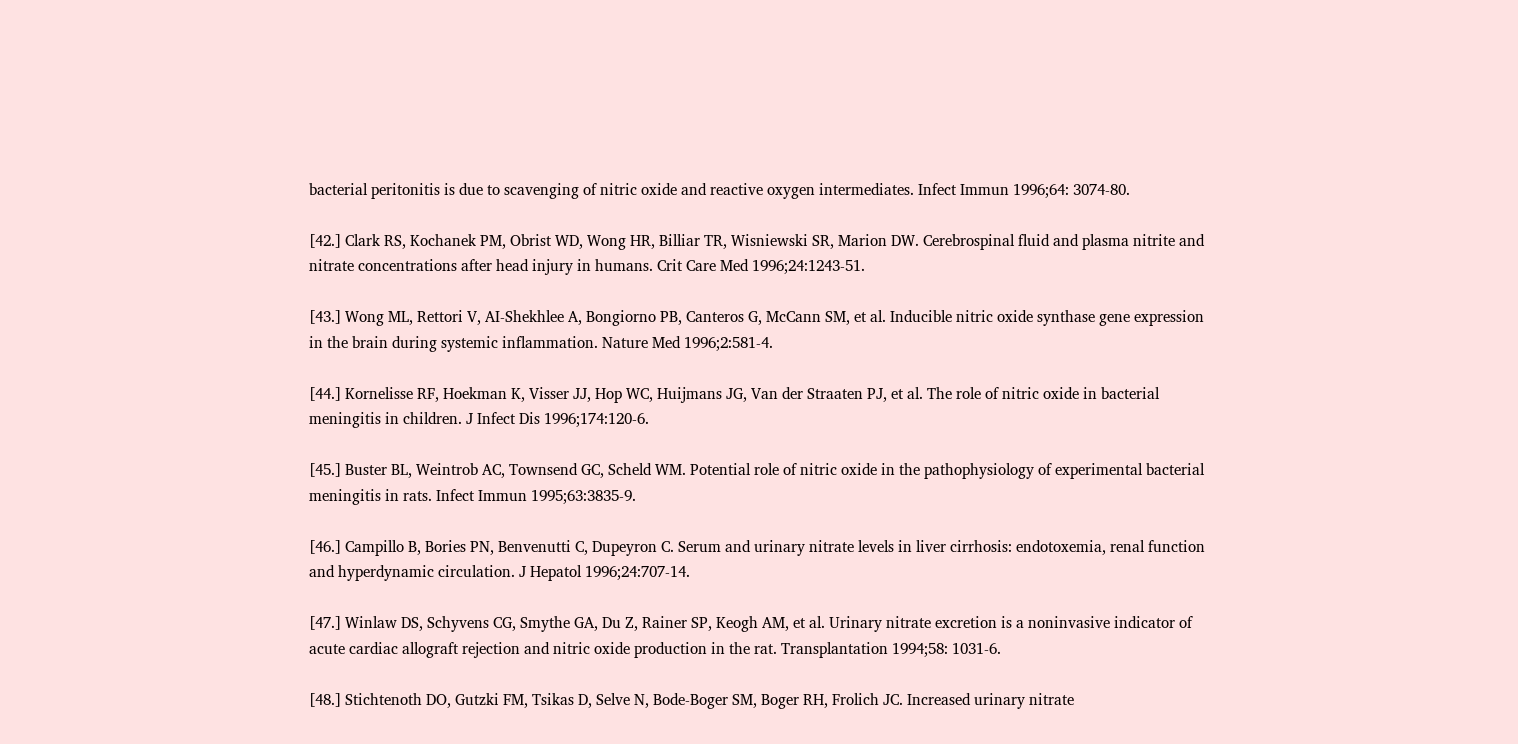bacterial peritonitis is due to scavenging of nitric oxide and reactive oxygen intermediates. Infect Immun 1996;64: 3074-80.

[42.] Clark RS, Kochanek PM, Obrist WD, Wong HR, Billiar TR, Wisniewski SR, Marion DW. Cerebrospinal fluid and plasma nitrite and nitrate concentrations after head injury in humans. Crit Care Med 1996;24:1243-51.

[43.] Wong ML, Rettori V, AI-Shekhlee A, Bongiorno PB, Canteros G, McCann SM, et al. Inducible nitric oxide synthase gene expression in the brain during systemic inflammation. Nature Med 1996;2:581-4.

[44.] Kornelisse RF, Hoekman K, Visser JJ, Hop WC, Huijmans JG, Van der Straaten PJ, et al. The role of nitric oxide in bacterial meningitis in children. J Infect Dis 1996;174:120-6.

[45.] Buster BL, Weintrob AC, Townsend GC, Scheld WM. Potential role of nitric oxide in the pathophysiology of experimental bacterial meningitis in rats. Infect Immun 1995;63:3835-9.

[46.] Campillo B, Bories PN, Benvenutti C, Dupeyron C. Serum and urinary nitrate levels in liver cirrhosis: endotoxemia, renal function and hyperdynamic circulation. J Hepatol 1996;24:707-14.

[47.] Winlaw DS, Schyvens CG, Smythe GA, Du Z, Rainer SP, Keogh AM, et al. Urinary nitrate excretion is a noninvasive indicator of acute cardiac allograft rejection and nitric oxide production in the rat. Transplantation 1994;58: 1031-6.

[48.] Stichtenoth DO, Gutzki FM, Tsikas D, Selve N, Bode-Boger SM, Boger RH, Frolich JC. Increased urinary nitrate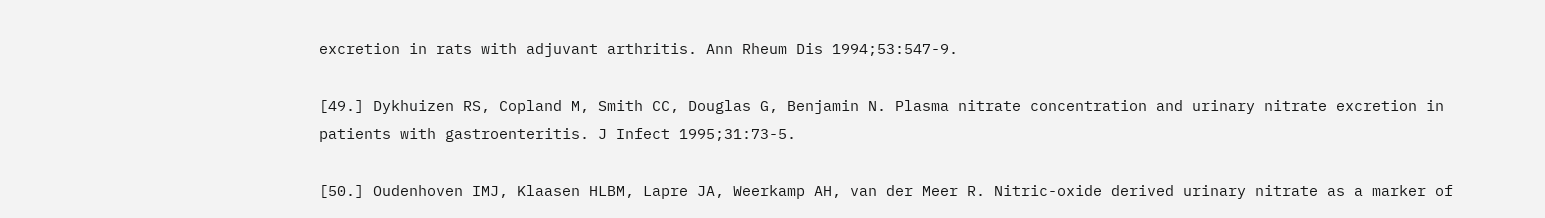excretion in rats with adjuvant arthritis. Ann Rheum Dis 1994;53:547-9.

[49.] Dykhuizen RS, Copland M, Smith CC, Douglas G, Benjamin N. Plasma nitrate concentration and urinary nitrate excretion in patients with gastroenteritis. J Infect 1995;31:73-5.

[50.] Oudenhoven IMJ, Klaasen HLBM, Lapre JA, Weerkamp AH, van der Meer R. Nitric-oxide derived urinary nitrate as a marker of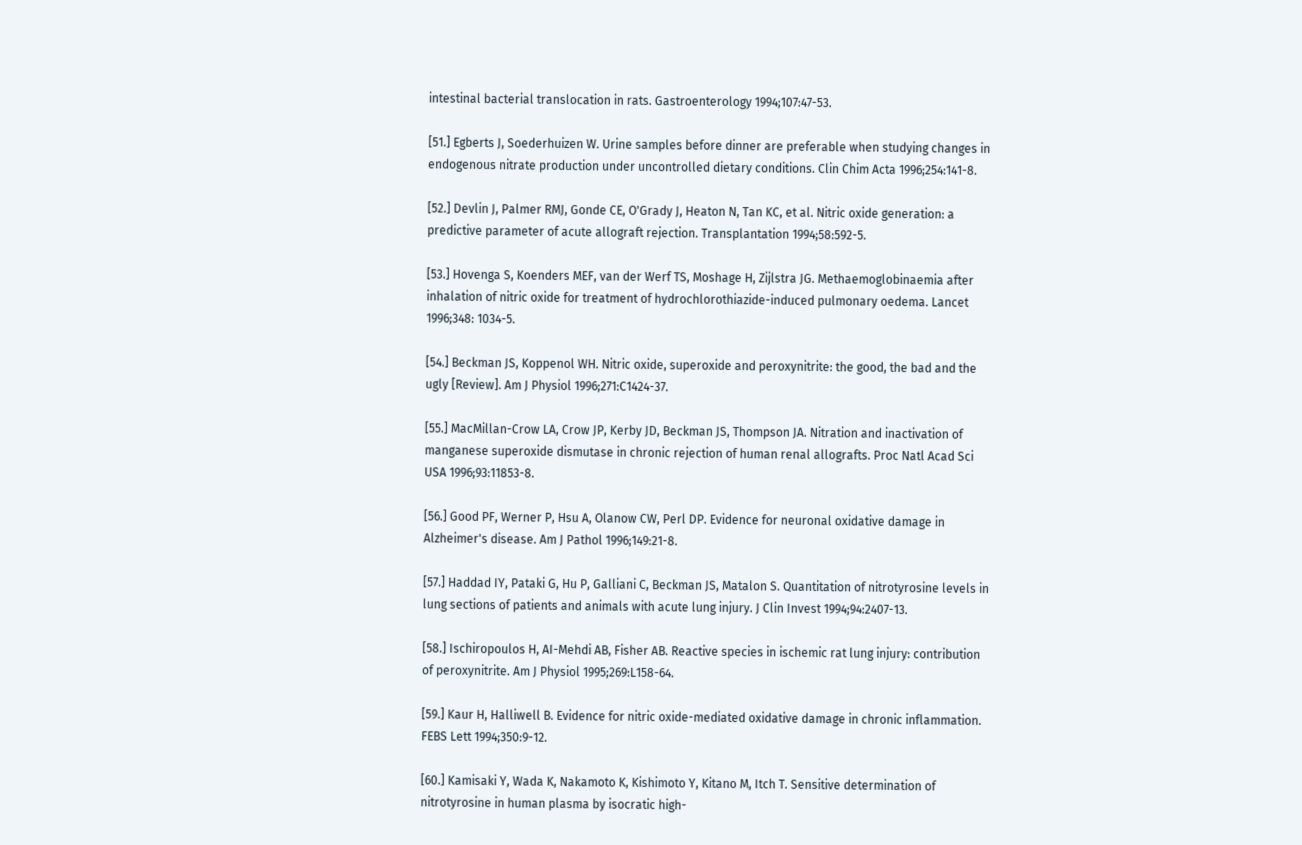intestinal bacterial translocation in rats. Gastroenterology 1994;107:47-53.

[51.] Egberts J, Soederhuizen W. Urine samples before dinner are preferable when studying changes in endogenous nitrate production under uncontrolled dietary conditions. Clin Chim Acta 1996;254:141-8.

[52.] Devlin J, Palmer RMJ, Gonde CE, O'Grady J, Heaton N, Tan KC, et al. Nitric oxide generation: a predictive parameter of acute allograft rejection. Transplantation 1994;58:592-5.

[53.] Hovenga S, Koenders MEF, van der Werf TS, Moshage H, Zijlstra JG. Methaemoglobinaemia after inhalation of nitric oxide for treatment of hydrochlorothiazide-induced pulmonary oedema. Lancet 1996;348: 1034-5.

[54.] Beckman JS, Koppenol WH. Nitric oxide, superoxide and peroxynitrite: the good, the bad and the ugly [Review]. Am J Physiol 1996;271:C1424-37.

[55.] MacMillan-Crow LA, Crow JP, Kerby JD, Beckman JS, Thompson JA. Nitration and inactivation of manganese superoxide dismutase in chronic rejection of human renal allografts. Proc Natl Acad Sci USA 1996;93:11853-8.

[56.] Good PF, Werner P, Hsu A, Olanow CW, Perl DP. Evidence for neuronal oxidative damage in Alzheimer's disease. Am J Pathol 1996;149:21-8.

[57.] Haddad IY, Pataki G, Hu P, Galliani C, Beckman JS, Matalon S. Quantitation of nitrotyrosine levels in lung sections of patients and animals with acute lung injury. J Clin Invest 1994;94:2407-13.

[58.] Ischiropoulos H, AI-Mehdi AB, Fisher AB. Reactive species in ischemic rat lung injury: contribution of peroxynitrite. Am J Physiol 1995;269:L158-64.

[59.] Kaur H, Halliwell B. Evidence for nitric oxide-mediated oxidative damage in chronic inflammation. FEBS Lett 1994;350:9-12.

[60.] Kamisaki Y, Wada K, Nakamoto K, Kishimoto Y, Kitano M, Itch T. Sensitive determination of nitrotyrosine in human plasma by isocratic high-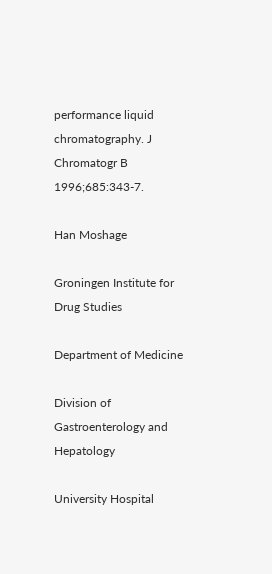performance liquid chromatography. J Chromatogr B 1996;685:343-7.

Han Moshage

Groningen Institute for Drug Studies

Department of Medicine

Division of Gastroenterology and Hepatology

University Hospital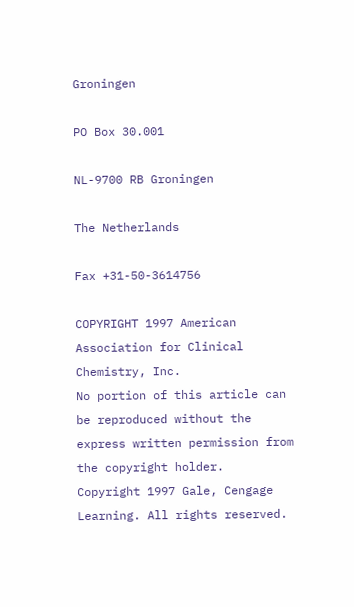Groningen

PO Box 30.001

NL-9700 RB Groningen

The Netherlands

Fax +31-50-3614756

COPYRIGHT 1997 American Association for Clinical Chemistry, Inc.
No portion of this article can be reproduced without the express written permission from the copyright holder.
Copyright 1997 Gale, Cengage Learning. All rights reserved.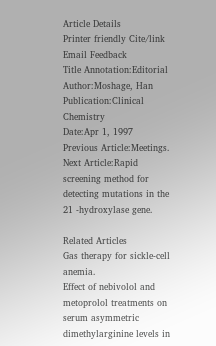Article Details
Printer friendly Cite/link Email Feedback
Title Annotation:Editorial
Author:Moshage, Han
Publication:Clinical Chemistry
Date:Apr 1, 1997
Previous Article:Meetings.
Next Article:Rapid screening method for detecting mutations in the 21 -hydroxylase gene.

Related Articles
Gas therapy for sickle-cell anemia.
Effect of nebivolol and metoprolol treatments on serum asymmetric dimethylarginine levels in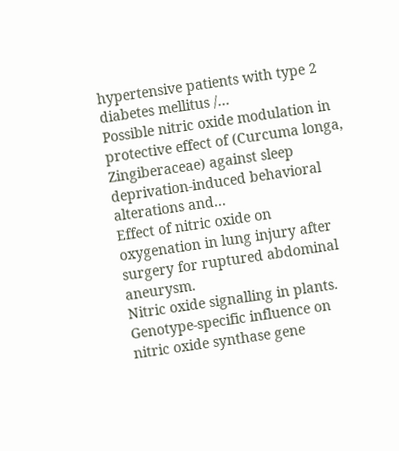hypertensive patients with type 2 diabetes mellitus /...
Possible nitric oxide modulation in protective effect of (Curcuma longa, Zingiberaceae) against sleep deprivation-induced behavioral alterations and...
Effect of nitric oxide on oxygenation in lung injury after surgery for ruptured abdominal aneurysm.
Nitric oxide signalling in plants.
Genotype-specific influence on nitric oxide synthase gene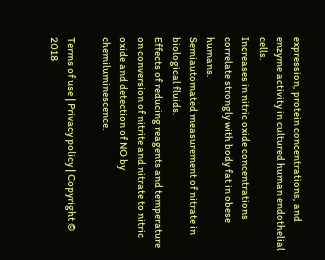expression, protein concentrations, and enzyme activity in cultured human endothelial cells.
Increases in nitric oxide concentrations correlate strongly with body fat in obese humans.
Semiautomated measurement of nitrate in biological fluids.
Effects of reducing reagents and temperature on conversion of nitrite and nitrate to nitric oxide and detection of NO by chemiluminescence.

Terms of use | Privacy policy | Copyright © 2018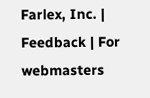Farlex, Inc. | Feedback | For webmasters